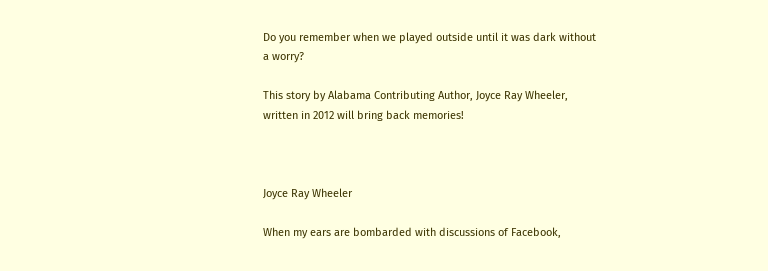Do you remember when we played outside until it was dark without a worry?

This story by Alabama Contributing Author, Joyce Ray Wheeler, written in 2012 will bring back memories!



Joyce Ray Wheeler

When my ears are bombarded with discussions of Facebook,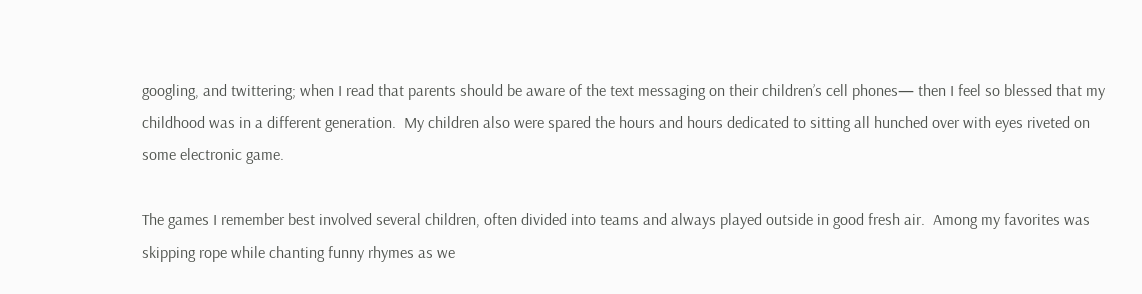googling, and twittering; when I read that parents should be aware of the text messaging on their children’s cell phones— then I feel so blessed that my childhood was in a different generation.  My children also were spared the hours and hours dedicated to sitting all hunched over with eyes riveted on some electronic game.

The games I remember best involved several children, often divided into teams and always played outside in good fresh air.  Among my favorites was skipping rope while chanting funny rhymes as we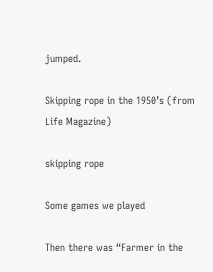jumped.

Skipping rope in the 1950’s (from Life Magazine)

skipping rope

Some games we played

Then there was “Farmer in the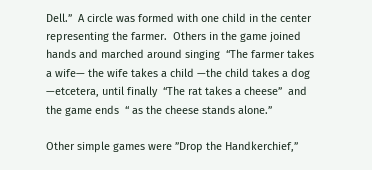Dell.”  A circle was formed with one child in the center representing the farmer.  Others in the game joined hands and marched around singing  “The farmer takes a wife— the wife takes a child —the child takes a dog  —etcetera, until finally  “The rat takes a cheese”  and the game ends  “ as the cheese stands alone.”

Other simple games were ”Drop the Handkerchief,”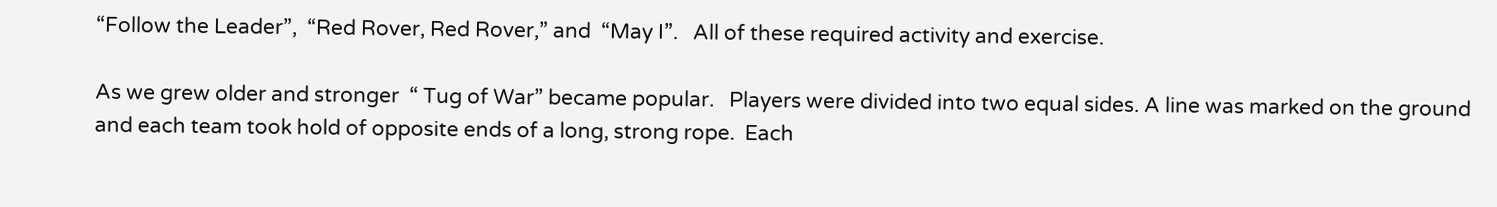“Follow the Leader”,  “Red Rover, Red Rover,” and  “May I”.   All of these required activity and exercise.

As we grew older and stronger  “ Tug of War” became popular.   Players were divided into two equal sides. A line was marked on the ground and each team took hold of opposite ends of a long, strong rope.  Each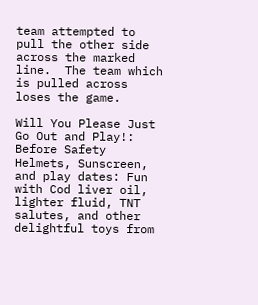team attempted to pull the other side across the marked line.  The team which is pulled across loses the game.

Will You Please Just Go Out and Play!: Before Safety Helmets, Sunscreen, and play dates: Fun with Cod liver oil, lighter fluid, TNT salutes, and other delightful toys from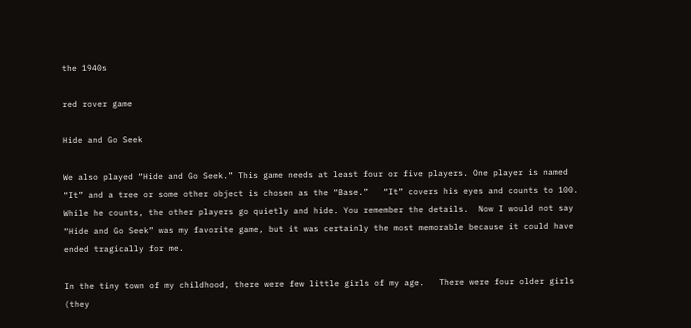the 1940s

red rover game

Hide and Go Seek

We also played “Hide and Go Seek.” This game needs at least four or five players. One player is named “It” and a tree or some other object is chosen as the “Base.”   “It” covers his eyes and counts to 100. While he counts, the other players go quietly and hide. You remember the details.  Now I would not say “Hide and Go Seek” was my favorite game, but it was certainly the most memorable because it could have ended tragically for me.

In the tiny town of my childhood, there were few little girls of my age.   There were four older girls (they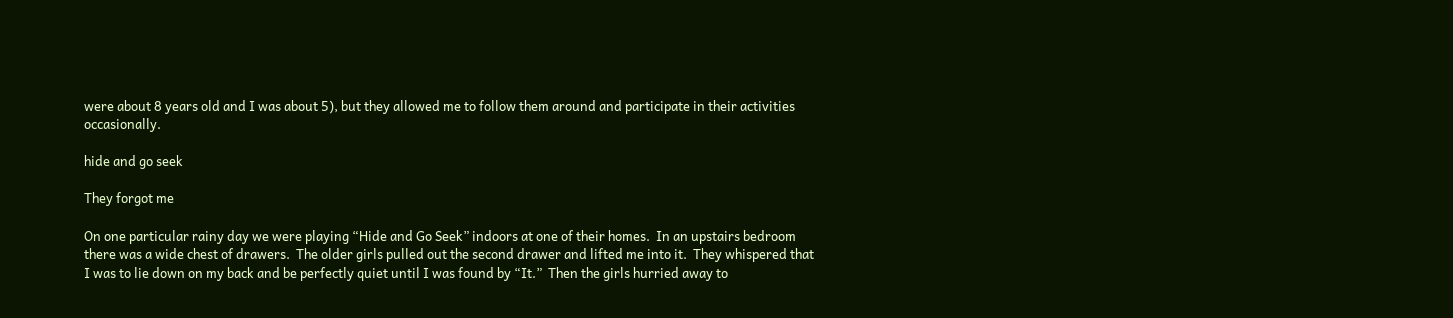were about 8 years old and I was about 5), but they allowed me to follow them around and participate in their activities occasionally.

hide and go seek

They forgot me

On one particular rainy day we were playing “Hide and Go Seek” indoors at one of their homes.  In an upstairs bedroom there was a wide chest of drawers.  The older girls pulled out the second drawer and lifted me into it.  They whispered that I was to lie down on my back and be perfectly quiet until I was found by “It.”  Then the girls hurried away to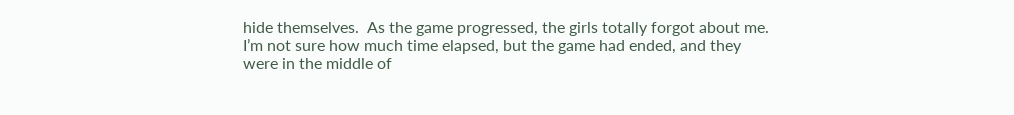hide themselves.  As the game progressed, the girls totally forgot about me. I’m not sure how much time elapsed, but the game had ended, and they were in the middle of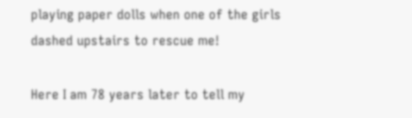playing paper dolls when one of the girls dashed upstairs to rescue me!

Here I am 78 years later to tell my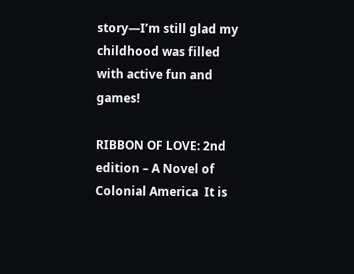story—I’m still glad my childhood was filled with active fun and games!

RIBBON OF LOVE: 2nd edition – A Novel of Colonial America  It is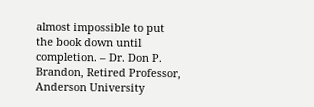almost impossible to put the book down until completion. – Dr. Don P. Brandon, Retired Professor, Anderson University